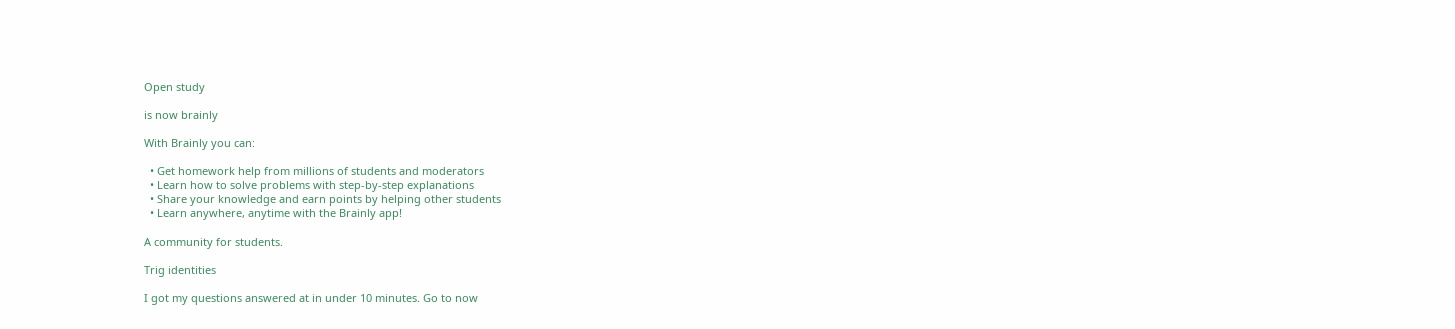Open study

is now brainly

With Brainly you can:

  • Get homework help from millions of students and moderators
  • Learn how to solve problems with step-by-step explanations
  • Share your knowledge and earn points by helping other students
  • Learn anywhere, anytime with the Brainly app!

A community for students.

Trig identities

I got my questions answered at in under 10 minutes. Go to now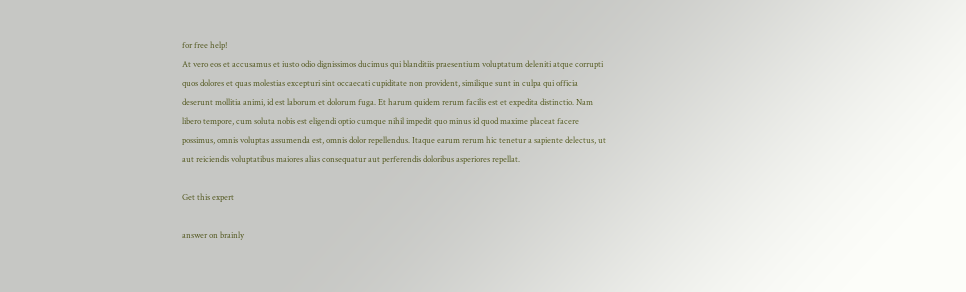for free help!
At vero eos et accusamus et iusto odio dignissimos ducimus qui blanditiis praesentium voluptatum deleniti atque corrupti quos dolores et quas molestias excepturi sint occaecati cupiditate non provident, similique sunt in culpa qui officia deserunt mollitia animi, id est laborum et dolorum fuga. Et harum quidem rerum facilis est et expedita distinctio. Nam libero tempore, cum soluta nobis est eligendi optio cumque nihil impedit quo minus id quod maxime placeat facere possimus, omnis voluptas assumenda est, omnis dolor repellendus. Itaque earum rerum hic tenetur a sapiente delectus, ut aut reiciendis voluptatibus maiores alias consequatur aut perferendis doloribus asperiores repellat.

Get this expert

answer on brainly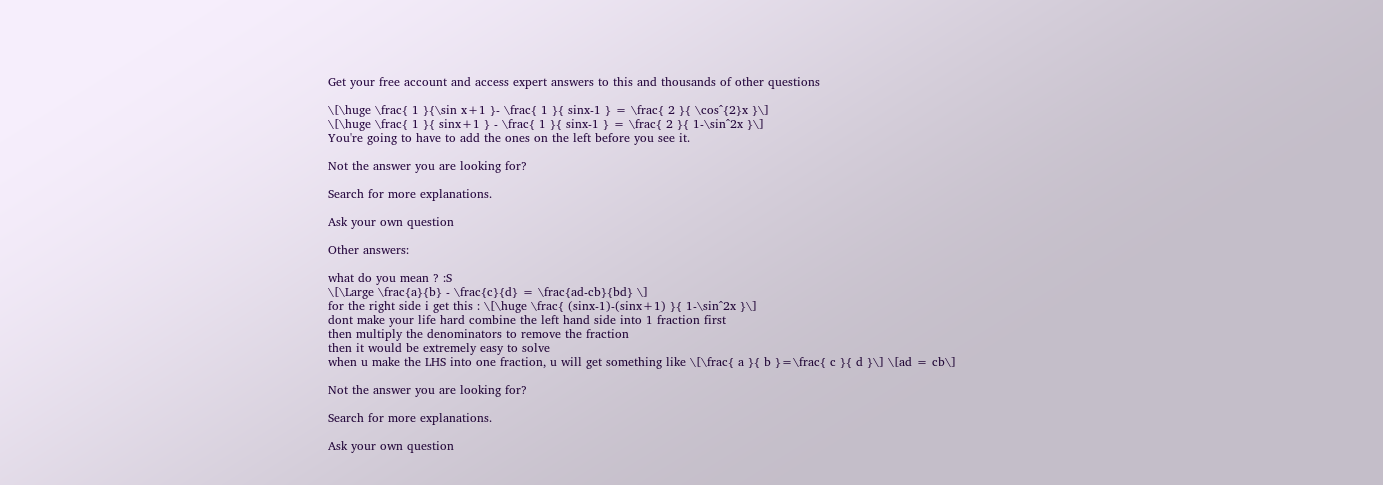Get your free account and access expert answers to this and thousands of other questions

\[\huge \frac{ 1 }{\sin x+1 }- \frac{ 1 }{ sinx-1 } = \frac{ 2 }{ \cos^{2}x }\]
\[\huge \frac{ 1 }{ sinx+1 } - \frac{ 1 }{ sinx-1 } = \frac{ 2 }{ 1-\sin^2x }\]
You're going to have to add the ones on the left before you see it.

Not the answer you are looking for?

Search for more explanations.

Ask your own question

Other answers:

what do you mean ? :S
\[\Large \frac{a}{b} - \frac{c}{d} = \frac{ad-cb}{bd} \]
for the right side i get this : \[\huge \frac{ (sinx-1)-(sinx+1) }{ 1-\sin^2x }\]
dont make your life hard combine the left hand side into 1 fraction first
then multiply the denominators to remove the fraction
then it would be extremely easy to solve
when u make the LHS into one fraction, u will get something like \[\frac{ a }{ b }=\frac{ c }{ d }\] \[ad = cb\]

Not the answer you are looking for?

Search for more explanations.

Ask your own question